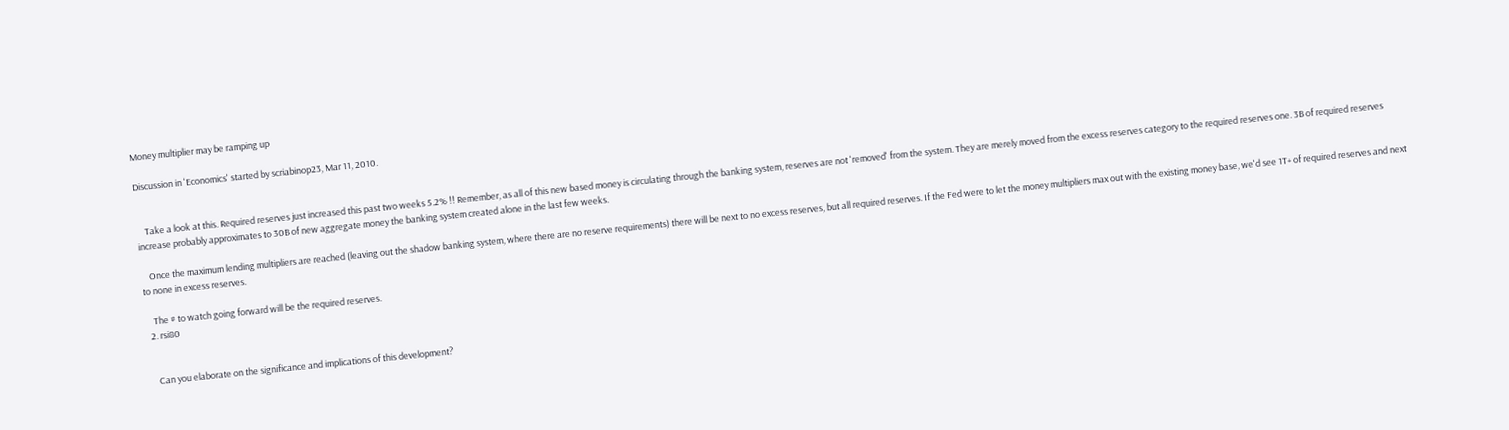Money multiplier may be ramping up

Discussion in 'Economics' started by scriabinop23, Mar 11, 2010.


    Take a look at this. Required reserves just increased this past two weeks 5.2% !! Remember, as all of this new based money is circulating through the banking system, reserves are not 'removed' from the system. They are merely moved from the excess reserves category to the required reserves one. 3B of required reserves increase probably approximates to 30B of new aggregate money the banking system created alone in the last few weeks.

    Once the maximum lending multipliers are reached (leaving out the shadow banking system, where there are no reserve requirements) there will be next to no excess reserves, but all required reserves. If the Fed were to let the money multipliers max out with the existing money base, we'd see 1T+ of required reserves and next to none in excess reserves.

    The # to watch going forward will be the required reserves.
  2. rsi80


    Can you elaborate on the significance and implications of this development?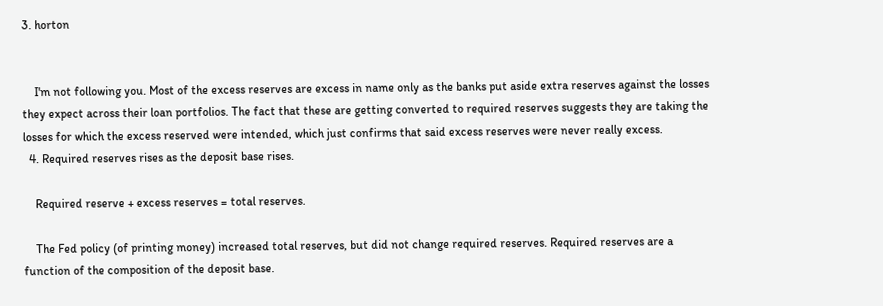3. horton


    I'm not following you. Most of the excess reserves are excess in name only as the banks put aside extra reserves against the losses they expect across their loan portfolios. The fact that these are getting converted to required reserves suggests they are taking the losses for which the excess reserved were intended, which just confirms that said excess reserves were never really excess.
  4. Required reserves rises as the deposit base rises.

    Required reserve + excess reserves = total reserves.

    The Fed policy (of printing money) increased total reserves, but did not change required reserves. Required reserves are a function of the composition of the deposit base.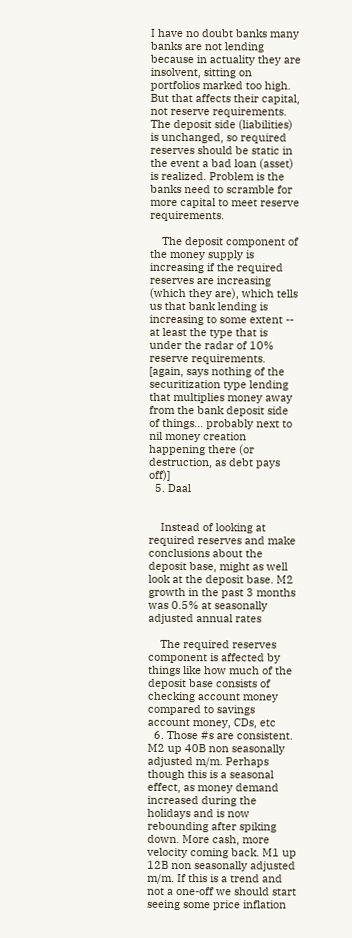I have no doubt banks many banks are not lending because in actuality they are insolvent, sitting on portfolios marked too high. But that affects their capital, not reserve requirements. The deposit side (liabilities) is unchanged, so required reserves should be static in the event a bad loan (asset) is realized. Problem is the banks need to scramble for more capital to meet reserve requirements.

    The deposit component of the money supply is increasing if the required reserves are increasing (which they are), which tells us that bank lending is increasing to some extent -- at least the type that is under the radar of 10% reserve requirements. [again, says nothing of the securitization type lending that multiplies money away from the bank deposit side of things... probably next to nil money creation happening there (or destruction, as debt pays off)]
  5. Daal


    Instead of looking at required reserves and make conclusions about the deposit base, might as well look at the deposit base. M2 growth in the past 3 months was 0.5% at seasonally adjusted annual rates

    The required reserves component is affected by things like how much of the deposit base consists of checking account money compared to savings account money, CDs, etc
  6. Those #s are consistent. M2 up 40B non seasonally adjusted m/m. Perhaps though this is a seasonal effect, as money demand increased during the holidays and is now rebounding after spiking down. More cash, more velocity coming back. M1 up 12B non seasonally adjusted m/m. If this is a trend and not a one-off we should start seeing some price inflation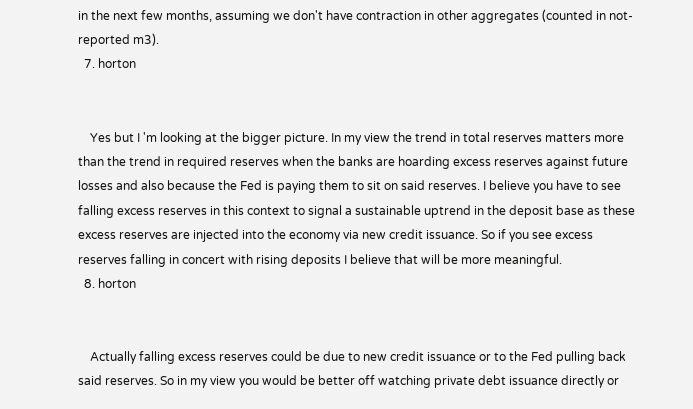in the next few months, assuming we don't have contraction in other aggregates (counted in not-reported m3).
  7. horton


    Yes but I 'm looking at the bigger picture. In my view the trend in total reserves matters more than the trend in required reserves when the banks are hoarding excess reserves against future losses and also because the Fed is paying them to sit on said reserves. I believe you have to see falling excess reserves in this context to signal a sustainable uptrend in the deposit base as these excess reserves are injected into the economy via new credit issuance. So if you see excess reserves falling in concert with rising deposits I believe that will be more meaningful.
  8. horton


    Actually falling excess reserves could be due to new credit issuance or to the Fed pulling back said reserves. So in my view you would be better off watching private debt issuance directly or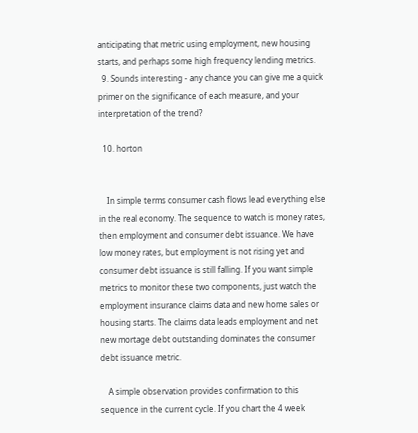anticipating that metric using employment, new housing starts, and perhaps some high frequency lending metrics.
  9. Sounds interesting - any chance you can give me a quick primer on the significance of each measure, and your interpretation of the trend?

  10. horton


    In simple terms consumer cash flows lead everything else in the real economy. The sequence to watch is money rates, then employment and consumer debt issuance. We have low money rates, but employment is not rising yet and consumer debt issuance is still falling. If you want simple metrics to monitor these two components, just watch the employment insurance claims data and new home sales or housing starts. The claims data leads employment and net new mortage debt outstanding dominates the consumer debt issuance metric.

    A simple observation provides confirmation to this sequence in the current cycle. If you chart the 4 week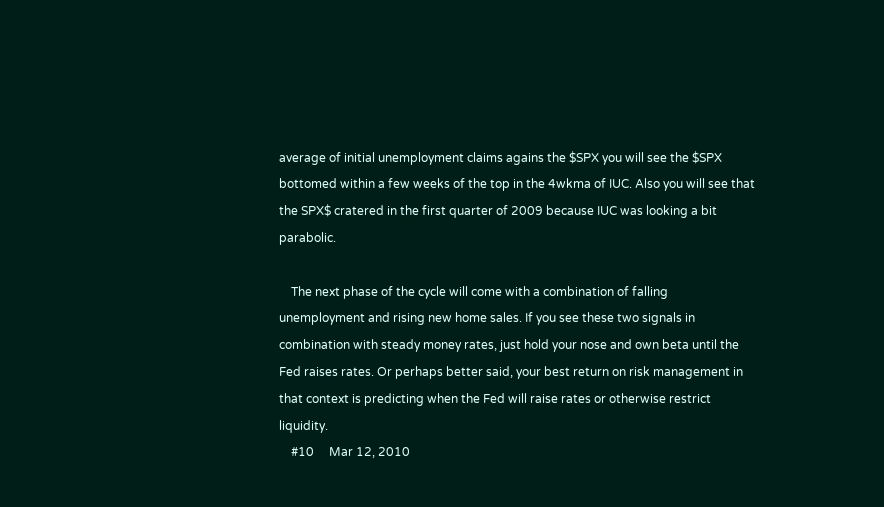average of initial unemployment claims agains the $SPX you will see the $SPX bottomed within a few weeks of the top in the 4wkma of IUC. Also you will see that the SPX$ cratered in the first quarter of 2009 because IUC was looking a bit parabolic.

    The next phase of the cycle will come with a combination of falling unemployment and rising new home sales. If you see these two signals in combination with steady money rates, just hold your nose and own beta until the Fed raises rates. Or perhaps better said, your best return on risk management in that context is predicting when the Fed will raise rates or otherwise restrict liquidity.
    #10     Mar 12, 2010